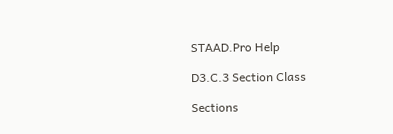STAAD.Pro Help

D3.C.3 Section Class

Sections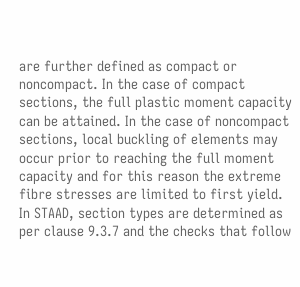are further defined as compact or noncompact. In the case of compact sections, the full plastic moment capacity can be attained. In the case of noncompact sections, local buckling of elements may occur prior to reaching the full moment capacity and for this reason the extreme fibre stresses are limited to first yield. In STAAD, section types are determined as per clause 9.3.7 and the checks that follow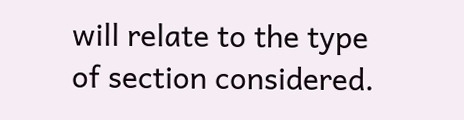will relate to the type of section considered.